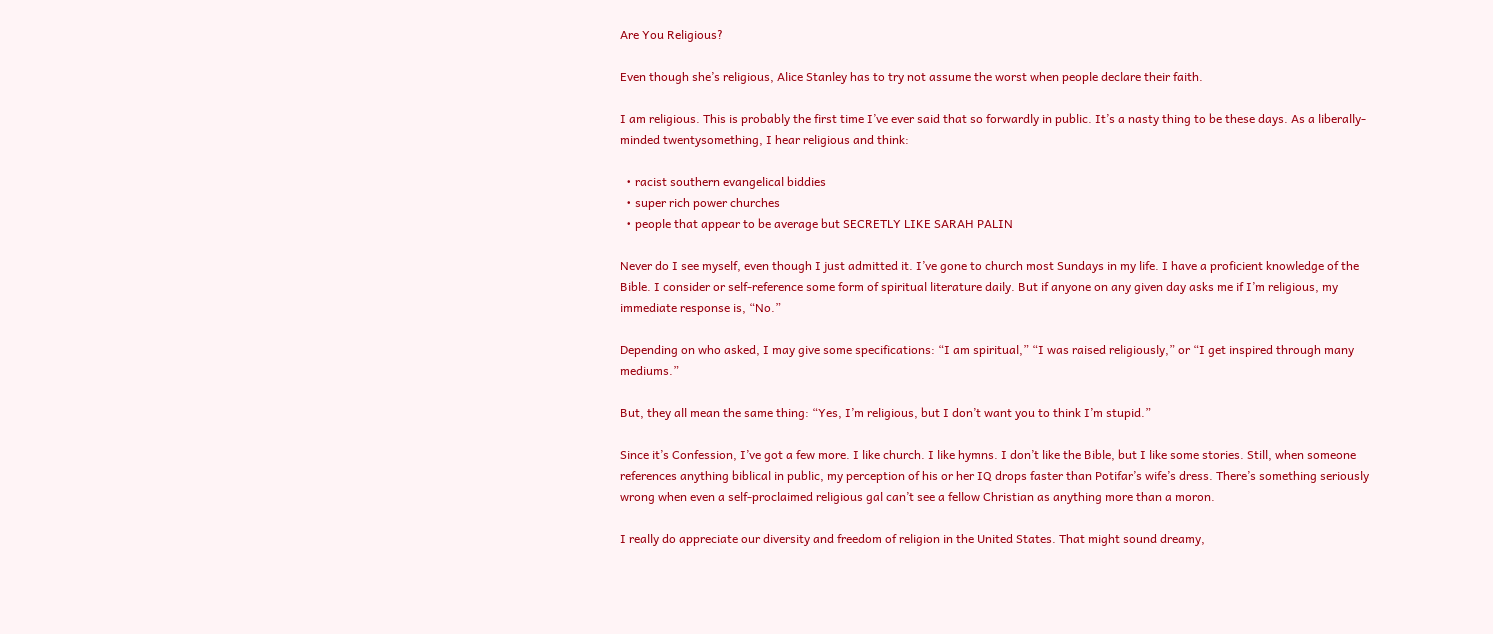Are You Religious?

Even though she’s religious, Alice Stanley has to try not assume the worst when people declare their faith.

I am religious. This is probably the first time I’ve ever said that so forwardly in public. It’s a nasty thing to be these days. As a liberally-minded twentysomething, I hear religious and think:

  • racist southern evangelical biddies
  • super rich power churches
  • people that appear to be average but SECRETLY LIKE SARAH PALIN

Never do I see myself, even though I just admitted it. I’ve gone to church most Sundays in my life. I have a proficient knowledge of the Bible. I consider or self-reference some form of spiritual literature daily. But if anyone on any given day asks me if I’m religious, my immediate response is, “No.”

Depending on who asked, I may give some specifications: “I am spiritual,” “I was raised religiously,” or “I get inspired through many mediums.”

But, they all mean the same thing: “Yes, I’m religious, but I don’t want you to think I’m stupid.”

Since it’s Confession, I’ve got a few more. I like church. I like hymns. I don’t like the Bible, but I like some stories. Still, when someone references anything biblical in public, my perception of his or her IQ drops faster than Potifar’s wife’s dress. There’s something seriously wrong when even a self-proclaimed religious gal can’t see a fellow Christian as anything more than a moron.

I really do appreciate our diversity and freedom of religion in the United States. That might sound dreamy,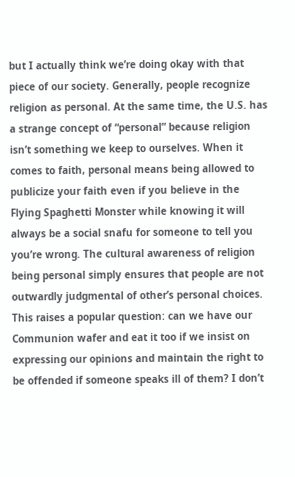but I actually think we’re doing okay with that piece of our society. Generally, people recognize religion as personal. At the same time, the U.S. has a strange concept of “personal” because religion isn’t something we keep to ourselves. When it comes to faith, personal means being allowed to publicize your faith even if you believe in the Flying Spaghetti Monster while knowing it will always be a social snafu for someone to tell you you’re wrong. The cultural awareness of religion being personal simply ensures that people are not outwardly judgmental of other’s personal choices. This raises a popular question: can we have our Communion wafer and eat it too if we insist on expressing our opinions and maintain the right to be offended if someone speaks ill of them? I don’t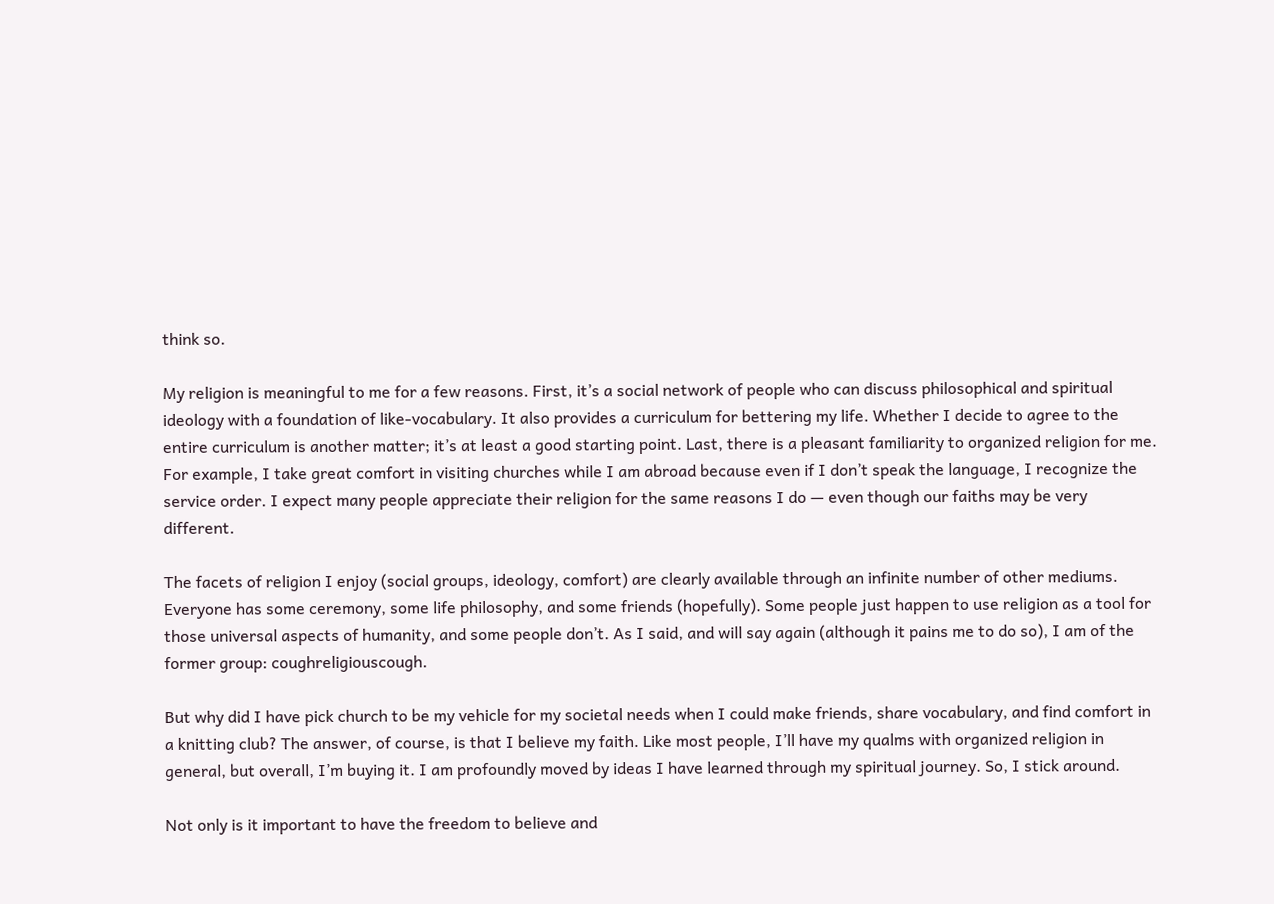think so.

My religion is meaningful to me for a few reasons. First, it’s a social network of people who can discuss philosophical and spiritual ideology with a foundation of like-vocabulary. It also provides a curriculum for bettering my life. Whether I decide to agree to the entire curriculum is another matter; it’s at least a good starting point. Last, there is a pleasant familiarity to organized religion for me. For example, I take great comfort in visiting churches while I am abroad because even if I don’t speak the language, I recognize the service order. I expect many people appreciate their religion for the same reasons I do — even though our faiths may be very different.

The facets of religion I enjoy (social groups, ideology, comfort) are clearly available through an infinite number of other mediums. Everyone has some ceremony, some life philosophy, and some friends (hopefully). Some people just happen to use religion as a tool for those universal aspects of humanity, and some people don’t. As I said, and will say again (although it pains me to do so), I am of the former group: coughreligiouscough.

But why did I have pick church to be my vehicle for my societal needs when I could make friends, share vocabulary, and find comfort in a knitting club? The answer, of course, is that I believe my faith. Like most people, I’ll have my qualms with organized religion in general, but overall, I’m buying it. I am profoundly moved by ideas I have learned through my spiritual journey. So, I stick around.

Not only is it important to have the freedom to believe and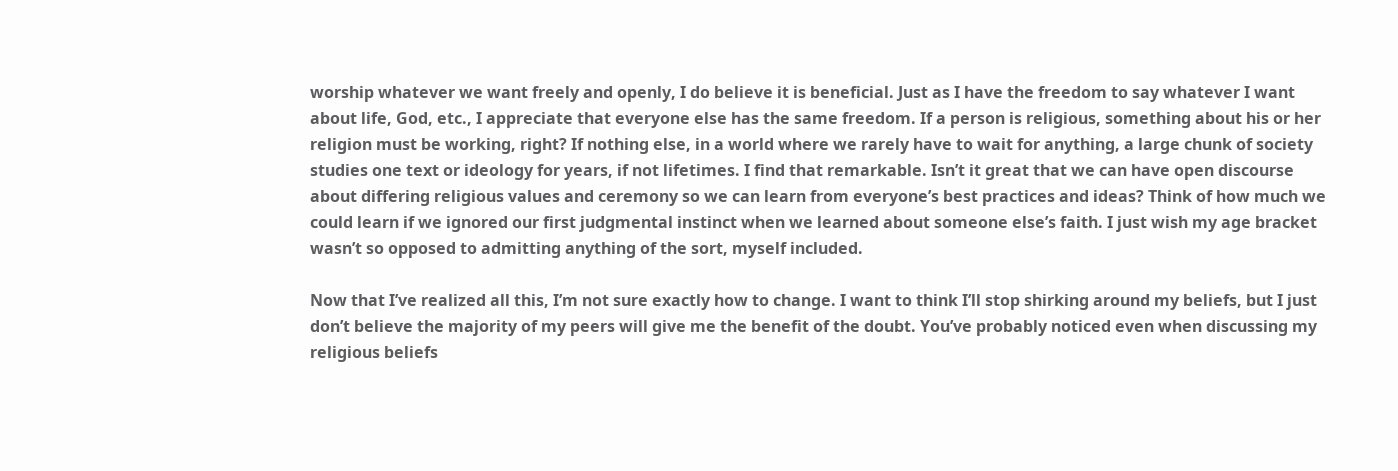worship whatever we want freely and openly, I do believe it is beneficial. Just as I have the freedom to say whatever I want about life, God, etc., I appreciate that everyone else has the same freedom. If a person is religious, something about his or her religion must be working, right? If nothing else, in a world where we rarely have to wait for anything, a large chunk of society studies one text or ideology for years, if not lifetimes. I find that remarkable. Isn’t it great that we can have open discourse about differing religious values and ceremony so we can learn from everyone’s best practices and ideas? Think of how much we could learn if we ignored our first judgmental instinct when we learned about someone else’s faith. I just wish my age bracket wasn’t so opposed to admitting anything of the sort, myself included.

Now that I’ve realized all this, I’m not sure exactly how to change. I want to think I’ll stop shirking around my beliefs, but I just don’t believe the majority of my peers will give me the benefit of the doubt. You’ve probably noticed even when discussing my religious beliefs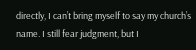directly, I can’t bring myself to say my church’s name. I still fear judgment, but I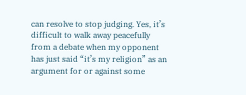can resolve to stop judging. Yes, it’s difficult to walk away peacefully from a debate when my opponent has just said “it’s my religion” as an argument for or against some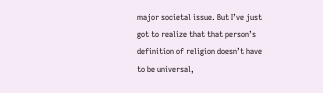major societal issue. But I’ve just got to realize that that person’s definition of religion doesn’t have to be universal,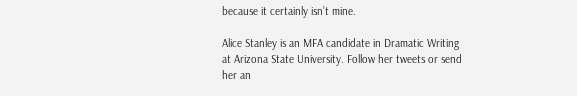because it certainly isn’t mine.

Alice Stanley is an MFA candidate in Dramatic Writing at Arizona State University. Follow her tweets or send her an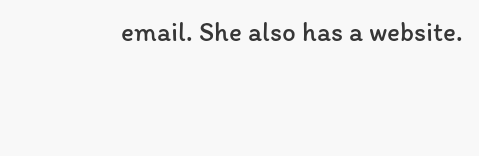email. She also has a website.